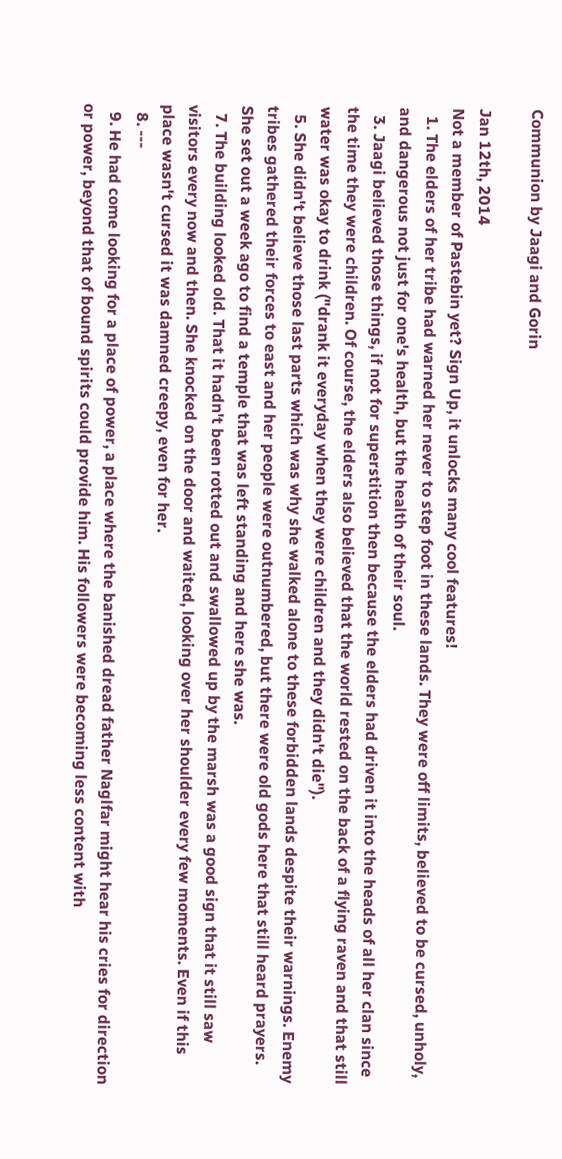Communion by Jaagi and Gorin

Jan 12th, 2014
Not a member of Pastebin yet? Sign Up, it unlocks many cool features!
  1. The elders of her tribe had warned her never to step foot in these lands. They were off limits, believed to be cursed, unholy, and dangerous not just for one's health, but the health of their soul.
  3. Jaagi believed those things, if not for superstition then because the elders had driven it into the heads of all her clan since the time they were children. Of course, the elders also believed that the world rested on the back of a flying raven and that still water was okay to drink ("drank it everyday when they were children and they didn't die").
  5. She didn't believe those last parts which was why she walked alone to these forbidden lands despite their warnings. Enemy tribes gathered their forces to east and her people were outnumbered, but there were old gods here that still heard prayers. She set out a week ago to find a temple that was left standing and here she was.
  7. The building looked old. That it hadn't been rotted out and swallowed up by the marsh was a good sign that it still saw visitors every now and then. She knocked on the door and waited, looking over her shoulder every few moments. Even if this place wasn't cursed it was damned creepy, even for her.
  8. ---
  9. He had come looking for a place of power, a place where the banished dread father Naglfar might hear his cries for direction or power, beyond that of bound spirits could provide him. His followers were becoming less content with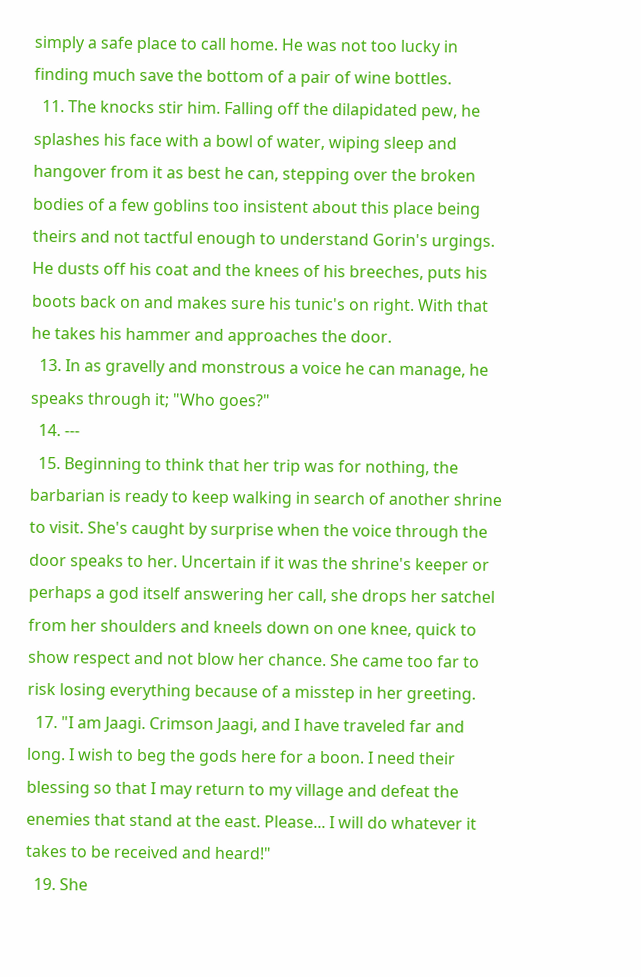simply a safe place to call home. He was not too lucky in finding much save the bottom of a pair of wine bottles.
  11. The knocks stir him. Falling off the dilapidated pew, he splashes his face with a bowl of water, wiping sleep and hangover from it as best he can, stepping over the broken bodies of a few goblins too insistent about this place being theirs and not tactful enough to understand Gorin's urgings. He dusts off his coat and the knees of his breeches, puts his boots back on and makes sure his tunic's on right. With that he takes his hammer and approaches the door.
  13. In as gravelly and monstrous a voice he can manage, he speaks through it; "Who goes?"
  14. ---
  15. Beginning to think that her trip was for nothing, the barbarian is ready to keep walking in search of another shrine to visit. She's caught by surprise when the voice through the door speaks to her. Uncertain if it was the shrine's keeper or perhaps a god itself answering her call, she drops her satchel from her shoulders and kneels down on one knee, quick to show respect and not blow her chance. She came too far to risk losing everything because of a misstep in her greeting.
  17. "I am Jaagi. Crimson Jaagi, and I have traveled far and long. I wish to beg the gods here for a boon. I need their blessing so that I may return to my village and defeat the enemies that stand at the east. Please... I will do whatever it takes to be received and heard!"
  19. She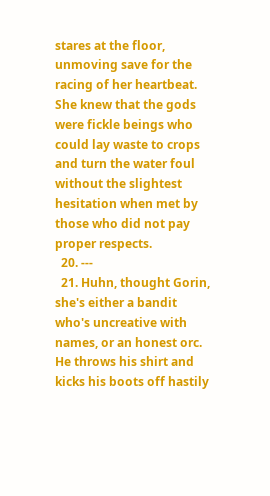stares at the floor, unmoving save for the racing of her heartbeat. She knew that the gods were fickle beings who could lay waste to crops and turn the water foul without the slightest hesitation when met by those who did not pay proper respects.
  20. ---
  21. Huhn, thought Gorin, she's either a bandit who's uncreative with names, or an honest orc. He throws his shirt and kicks his boots off hastily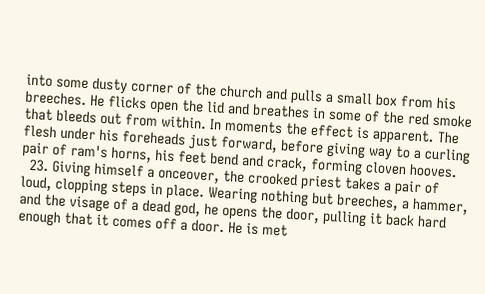into some dusty corner of the church and pulls a small box from his breeches. He flicks open the lid and breathes in some of the red smoke that bleeds out from within. In moments the effect is apparent. The flesh under his foreheads just forward, before giving way to a curling pair of ram's horns, his feet bend and crack, forming cloven hooves.
  23. Giving himself a onceover, the crooked priest takes a pair of loud, clopping steps in place. Wearing nothing but breeches, a hammer, and the visage of a dead god, he opens the door, pulling it back hard enough that it comes off a door. He is met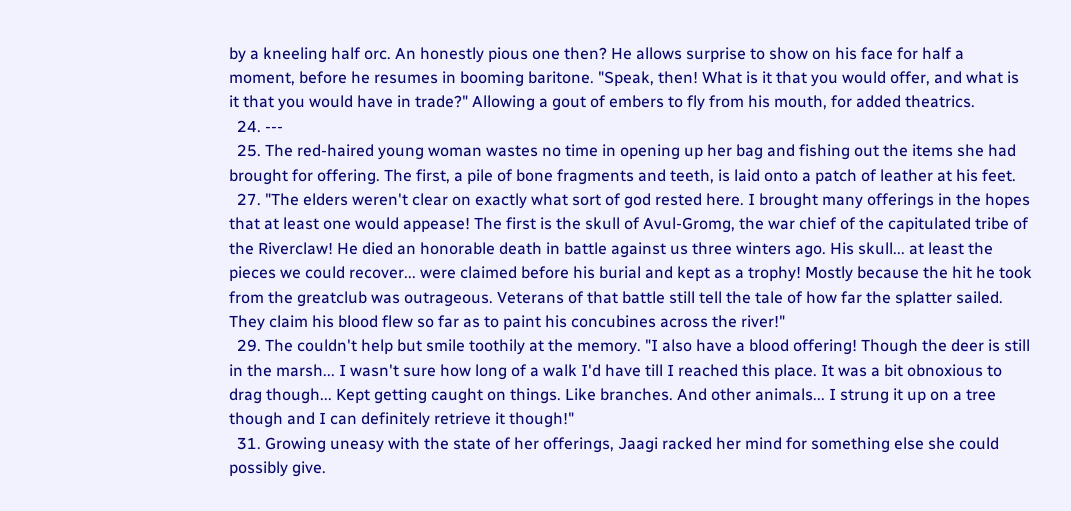by a kneeling half orc. An honestly pious one then? He allows surprise to show on his face for half a moment, before he resumes in booming baritone. "Speak, then! What is it that you would offer, and what is it that you would have in trade?" Allowing a gout of embers to fly from his mouth, for added theatrics.
  24. ---
  25. The red-haired young woman wastes no time in opening up her bag and fishing out the items she had brought for offering. The first, a pile of bone fragments and teeth, is laid onto a patch of leather at his feet.
  27. "The elders weren't clear on exactly what sort of god rested here. I brought many offerings in the hopes that at least one would appease! The first is the skull of Avul-Gromg, the war chief of the capitulated tribe of the Riverclaw! He died an honorable death in battle against us three winters ago. His skull... at least the pieces we could recover... were claimed before his burial and kept as a trophy! Mostly because the hit he took from the greatclub was outrageous. Veterans of that battle still tell the tale of how far the splatter sailed. They claim his blood flew so far as to paint his concubines across the river!"
  29. The couldn't help but smile toothily at the memory. "I also have a blood offering! Though the deer is still in the marsh... I wasn't sure how long of a walk I'd have till I reached this place. It was a bit obnoxious to drag though... Kept getting caught on things. Like branches. And other animals... I strung it up on a tree though and I can definitely retrieve it though!"
  31. Growing uneasy with the state of her offerings, Jaagi racked her mind for something else she could possibly give.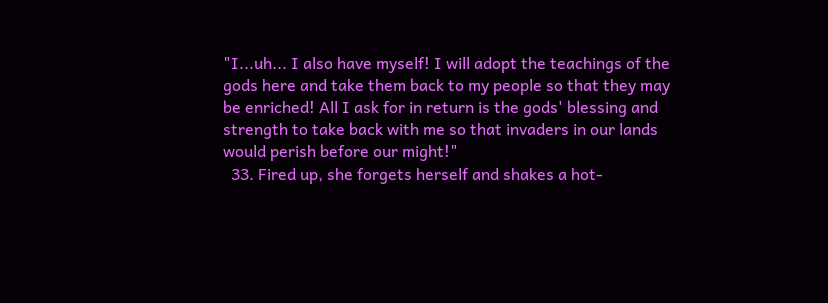"I...uh... I also have myself! I will adopt the teachings of the gods here and take them back to my people so that they may be enriched! All I ask for in return is the gods' blessing and strength to take back with me so that invaders in our lands would perish before our might!"
  33. Fired up, she forgets herself and shakes a hot-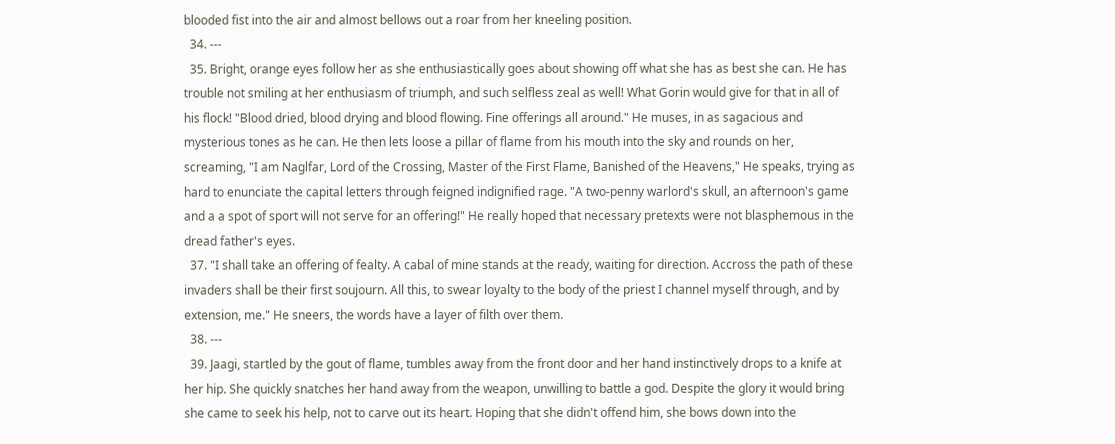blooded fist into the air and almost bellows out a roar from her kneeling position.
  34. ---
  35. Bright, orange eyes follow her as she enthusiastically goes about showing off what she has as best she can. He has trouble not smiling at her enthusiasm of triumph, and such selfless zeal as well! What Gorin would give for that in all of his flock! "Blood dried, blood drying and blood flowing. Fine offerings all around." He muses, in as sagacious and mysterious tones as he can. He then lets loose a pillar of flame from his mouth into the sky and rounds on her, screaming, "I am Naglfar, Lord of the Crossing, Master of the First Flame, Banished of the Heavens," He speaks, trying as hard to enunciate the capital letters through feigned indignified rage. "A two-penny warlord's skull, an afternoon's game and a a spot of sport will not serve for an offering!" He really hoped that necessary pretexts were not blasphemous in the dread father's eyes.
  37. "I shall take an offering of fealty. A cabal of mine stands at the ready, waiting for direction. Accross the path of these invaders shall be their first soujourn. All this, to swear loyalty to the body of the priest I channel myself through, and by extension, me." He sneers, the words have a layer of filth over them.
  38. ---
  39. Jaagi, startled by the gout of flame, tumbles away from the front door and her hand instinctively drops to a knife at her hip. She quickly snatches her hand away from the weapon, unwilling to battle a god. Despite the glory it would bring she came to seek his help, not to carve out its heart. Hoping that she didn't offend him, she bows down into the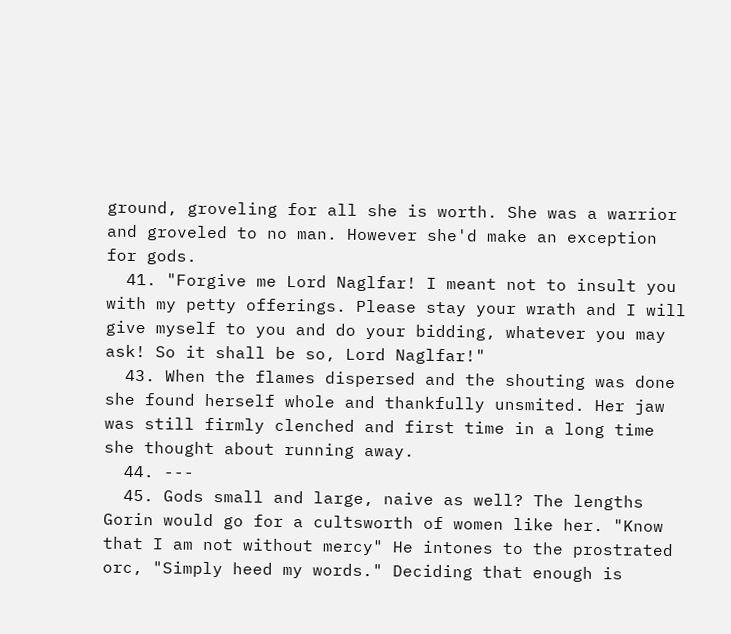ground, groveling for all she is worth. She was a warrior and groveled to no man. However she'd make an exception for gods.
  41. "Forgive me Lord Naglfar! I meant not to insult you with my petty offerings. Please stay your wrath and I will give myself to you and do your bidding, whatever you may ask! So it shall be so, Lord Naglfar!"
  43. When the flames dispersed and the shouting was done she found herself whole and thankfully unsmited. Her jaw was still firmly clenched and first time in a long time she thought about running away.
  44. ---
  45. Gods small and large, naive as well? The lengths Gorin would go for a cultsworth of women like her. "Know that I am not without mercy" He intones to the prostrated orc, "Simply heed my words." Deciding that enough is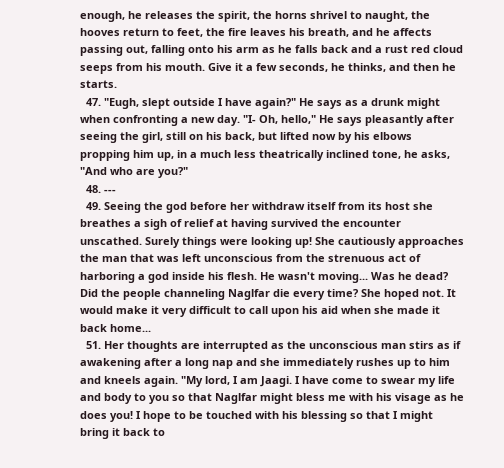enough, he releases the spirit, the horns shrivel to naught, the hooves return to feet, the fire leaves his breath, and he affects passing out, falling onto his arm as he falls back and a rust red cloud seeps from his mouth. Give it a few seconds, he thinks, and then he starts.
  47. "Eugh, slept outside I have again?" He says as a drunk might when confronting a new day. "I- Oh, hello," He says pleasantly after seeing the girl, still on his back, but lifted now by his elbows propping him up, in a much less theatrically inclined tone, he asks, "And who are you?"
  48. ---
  49. Seeing the god before her withdraw itself from its host she breathes a sigh of relief at having survived the encounter unscathed. Surely things were looking up! She cautiously approaches the man that was left unconscious from the strenuous act of harboring a god inside his flesh. He wasn't moving... Was he dead? Did the people channeling Naglfar die every time? She hoped not. It would make it very difficult to call upon his aid when she made it back home...
  51. Her thoughts are interrupted as the unconscious man stirs as if awakening after a long nap and she immediately rushes up to him and kneels again. "My lord, I am Jaagi. I have come to swear my life and body to you so that Naglfar might bless me with his visage as he does you! I hope to be touched with his blessing so that I might bring it back to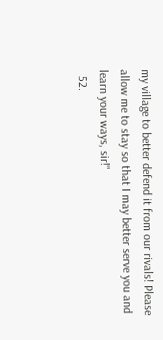my village to better defend it from our rivals! Please allow me to stay so that I may better serve you and learn your ways, sir!"
  52.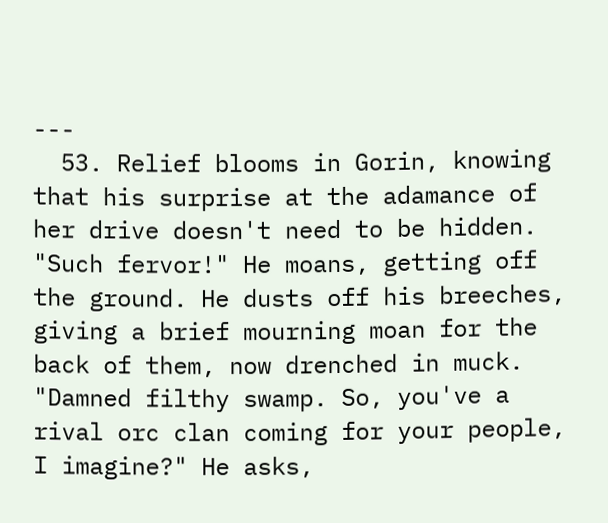---
  53. Relief blooms in Gorin, knowing that his surprise at the adamance of her drive doesn't need to be hidden. "Such fervor!" He moans, getting off the ground. He dusts off his breeches, giving a brief mourning moan for the back of them, now drenched in muck. "Damned filthy swamp. So, you've a rival orc clan coming for your people, I imagine?" He asks,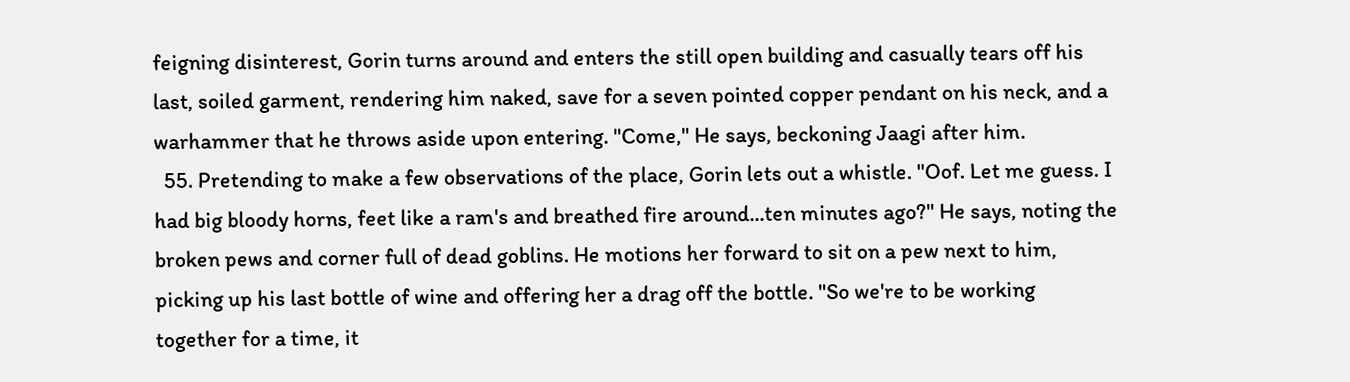feigning disinterest, Gorin turns around and enters the still open building and casually tears off his last, soiled garment, rendering him naked, save for a seven pointed copper pendant on his neck, and a warhammer that he throws aside upon entering. "Come," He says, beckoning Jaagi after him.
  55. Pretending to make a few observations of the place, Gorin lets out a whistle. "Oof. Let me guess. I had big bloody horns, feet like a ram's and breathed fire around...ten minutes ago?" He says, noting the broken pews and corner full of dead goblins. He motions her forward to sit on a pew next to him, picking up his last bottle of wine and offering her a drag off the bottle. "So we're to be working together for a time, it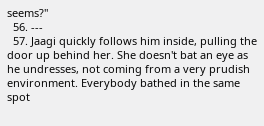seems?"
  56. ---
  57. Jaagi quickly follows him inside, pulling the door up behind her. She doesn't bat an eye as he undresses, not coming from a very prudish environment. Everybody bathed in the same spot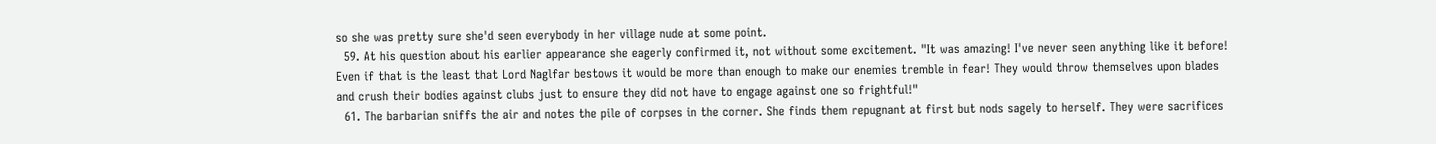so she was pretty sure she'd seen everybody in her village nude at some point.
  59. At his question about his earlier appearance she eagerly confirmed it, not without some excitement. "It was amazing! I've never seen anything like it before! Even if that is the least that Lord Naglfar bestows it would be more than enough to make our enemies tremble in fear! They would throw themselves upon blades and crush their bodies against clubs just to ensure they did not have to engage against one so frightful!"
  61. The barbarian sniffs the air and notes the pile of corpses in the corner. She finds them repugnant at first but nods sagely to herself. They were sacrifices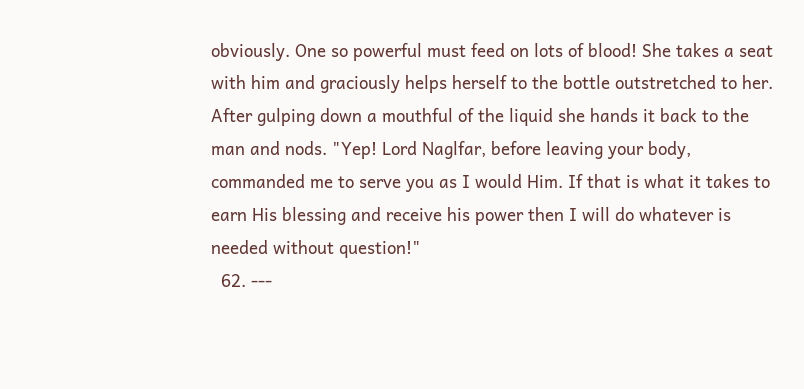obviously. One so powerful must feed on lots of blood! She takes a seat with him and graciously helps herself to the bottle outstretched to her. After gulping down a mouthful of the liquid she hands it back to the man and nods. "Yep! Lord Naglfar, before leaving your body, commanded me to serve you as I would Him. If that is what it takes to earn His blessing and receive his power then I will do whatever is needed without question!"
  62. ---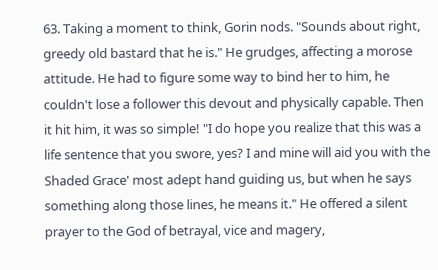63. Taking a moment to think, Gorin nods. "Sounds about right, greedy old bastard that he is." He grudges, affecting a morose attitude. He had to figure some way to bind her to him, he couldn't lose a follower this devout and physically capable. Then it hit him, it was so simple! "I do hope you realize that this was a life sentence that you swore, yes? I and mine will aid you with the Shaded Grace' most adept hand guiding us, but when he says something along those lines, he means it." He offered a silent prayer to the God of betrayal, vice and magery,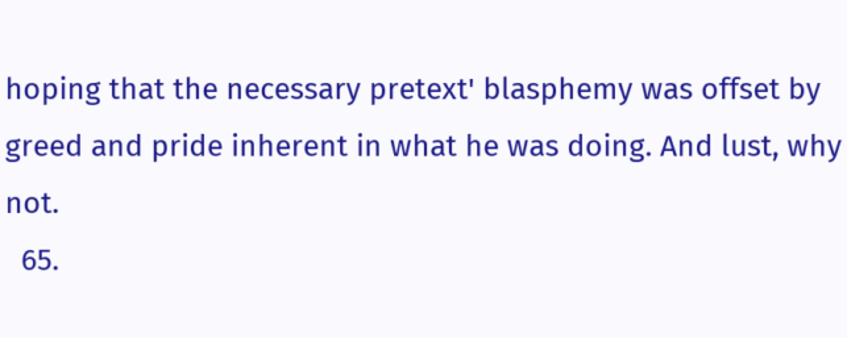hoping that the necessary pretext' blasphemy was offset by greed and pride inherent in what he was doing. And lust, why not.
  65.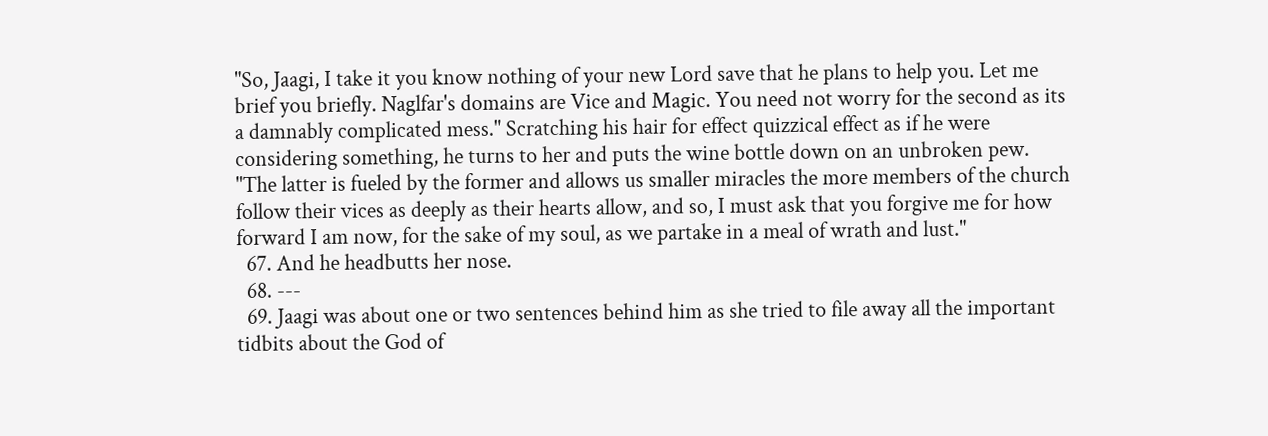"So, Jaagi, I take it you know nothing of your new Lord save that he plans to help you. Let me brief you briefly. Naglfar's domains are Vice and Magic. You need not worry for the second as its a damnably complicated mess." Scratching his hair for effect quizzical effect as if he were considering something, he turns to her and puts the wine bottle down on an unbroken pew. "The latter is fueled by the former and allows us smaller miracles the more members of the church follow their vices as deeply as their hearts allow, and so, I must ask that you forgive me for how forward I am now, for the sake of my soul, as we partake in a meal of wrath and lust."
  67. And he headbutts her nose.
  68. ---
  69. Jaagi was about one or two sentences behind him as she tried to file away all the important tidbits about the God of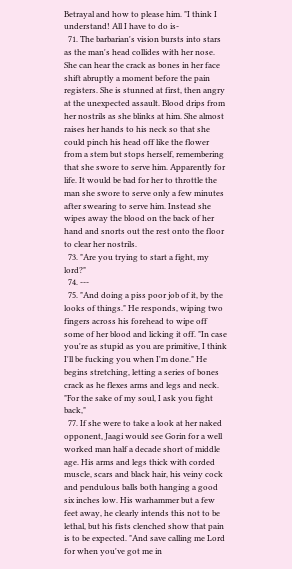Betrayal and how to please him. "I think I understand! All I have to do is-
  71. The barbarian's vision bursts into stars as the man's head collides with her nose. She can hear the crack as bones in her face shift abruptly a moment before the pain registers. She is stunned at first, then angry at the unexpected assault. Blood drips from her nostrils as she blinks at him. She almost raises her hands to his neck so that she could pinch his head off like the flower from a stem but stops herself, remembering that she swore to serve him. Apparently for life. It would be bad for her to throttle the man she swore to serve only a few minutes after swearing to serve him. Instead she wipes away the blood on the back of her hand and snorts out the rest onto the floor to clear her nostrils.
  73. "Are you trying to start a fight, my lord?"
  74. ---
  75. "And doing a piss poor job of it, by the looks of things." He responds, wiping two fingers across his forehead to wipe off some of her blood and licking it off. "In case you're as stupid as you are primitive, I think I'll be fucking you when I'm done." He begins stretching, letting a series of bones crack as he flexes arms and legs and neck. "For the sake of my soul, I ask you fight back,"
  77. If she were to take a look at her naked opponent, Jaagi would see Gorin for a well worked man half a decade short of middle age. His arms and legs thick with corded muscle, scars and black hair, his veiny cock and pendulous balls both hanging a good six inches low. His warhammer but a few feet away, he clearly intends this not to be lethal, but his fists clenched show that pain is to be expected. "And save calling me Lord for when you've got me in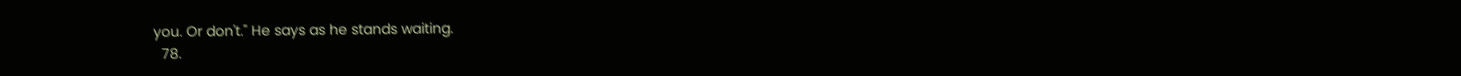you. Or don't." He says as he stands waiting.
  78.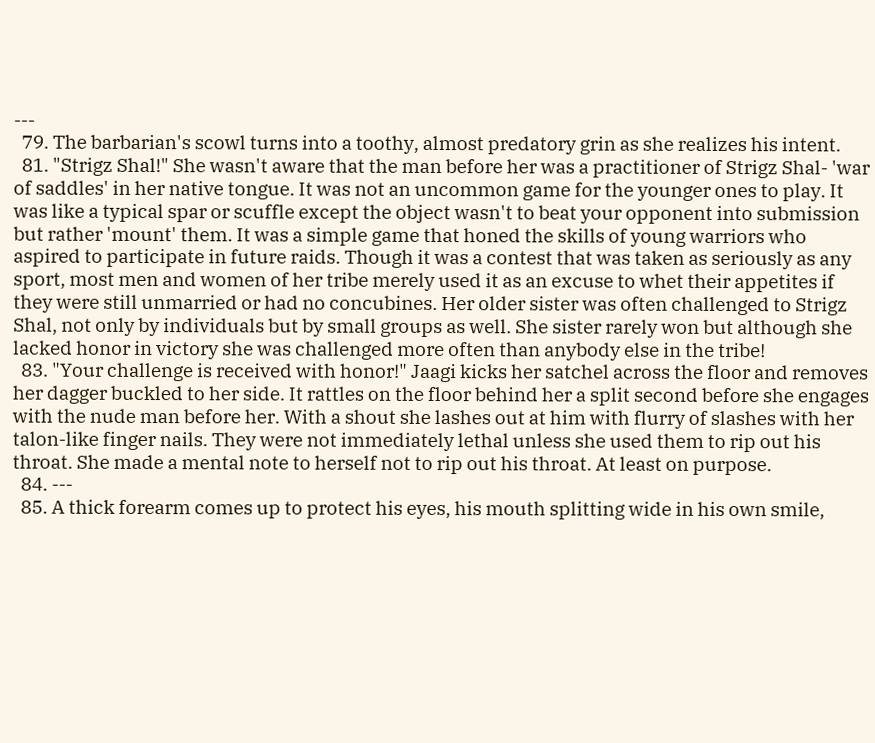---
  79. The barbarian's scowl turns into a toothy, almost predatory grin as she realizes his intent.
  81. "Strigz Shal!" She wasn't aware that the man before her was a practitioner of Strigz Shal- 'war of saddles' in her native tongue. It was not an uncommon game for the younger ones to play. It was like a typical spar or scuffle except the object wasn't to beat your opponent into submission but rather 'mount' them. It was a simple game that honed the skills of young warriors who aspired to participate in future raids. Though it was a contest that was taken as seriously as any sport, most men and women of her tribe merely used it as an excuse to whet their appetites if they were still unmarried or had no concubines. Her older sister was often challenged to Strigz Shal, not only by individuals but by small groups as well. She sister rarely won but although she lacked honor in victory she was challenged more often than anybody else in the tribe!
  83. "Your challenge is received with honor!" Jaagi kicks her satchel across the floor and removes her dagger buckled to her side. It rattles on the floor behind her a split second before she engages with the nude man before her. With a shout she lashes out at him with flurry of slashes with her talon-like finger nails. They were not immediately lethal unless she used them to rip out his throat. She made a mental note to herself not to rip out his throat. At least on purpose.
  84. ---
  85. A thick forearm comes up to protect his eyes, his mouth splitting wide in his own smile,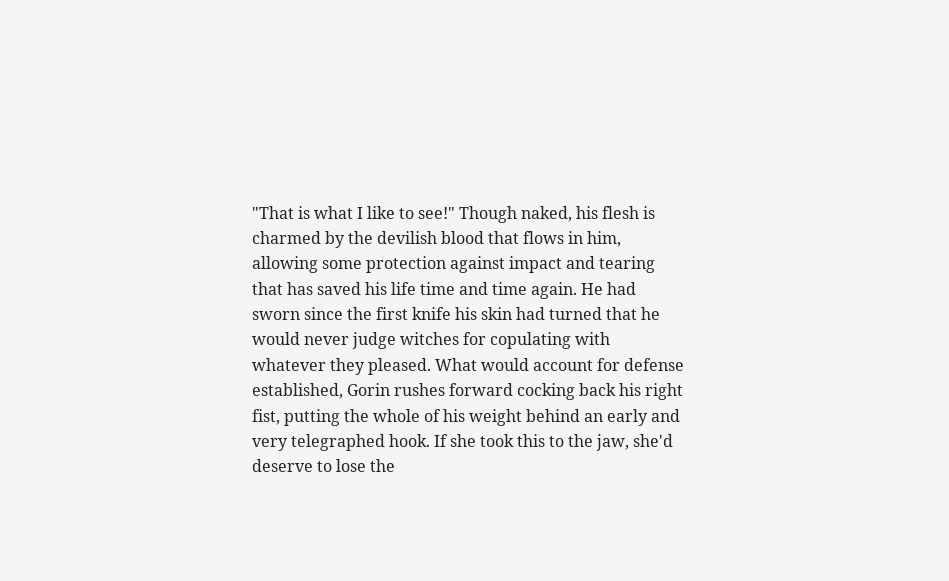"That is what I like to see!" Though naked, his flesh is charmed by the devilish blood that flows in him, allowing some protection against impact and tearing that has saved his life time and time again. He had sworn since the first knife his skin had turned that he would never judge witches for copulating with whatever they pleased. What would account for defense established, Gorin rushes forward cocking back his right fist, putting the whole of his weight behind an early and very telegraphed hook. If she took this to the jaw, she'd deserve to lose the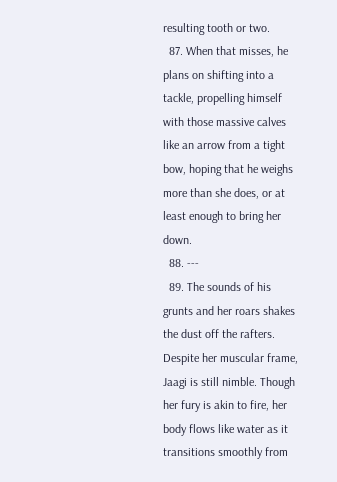resulting tooth or two.
  87. When that misses, he plans on shifting into a tackle, propelling himself with those massive calves like an arrow from a tight bow, hoping that he weighs more than she does, or at least enough to bring her down.
  88. ---
  89. The sounds of his grunts and her roars shakes the dust off the rafters. Despite her muscular frame, Jaagi is still nimble. Though her fury is akin to fire, her body flows like water as it transitions smoothly from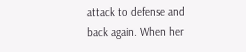attack to defense and back again. When her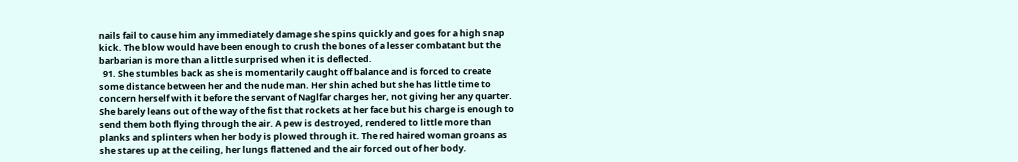nails fail to cause him any immediately damage she spins quickly and goes for a high snap kick. The blow would have been enough to crush the bones of a lesser combatant but the barbarian is more than a little surprised when it is deflected.
  91. She stumbles back as she is momentarily caught off balance and is forced to create some distance between her and the nude man. Her shin ached but she has little time to concern herself with it before the servant of Naglfar charges her, not giving her any quarter. She barely leans out of the way of the fist that rockets at her face but his charge is enough to send them both flying through the air. A pew is destroyed, rendered to little more than planks and splinters when her body is plowed through it. The red haired woman groans as she stares up at the ceiling, her lungs flattened and the air forced out of her body.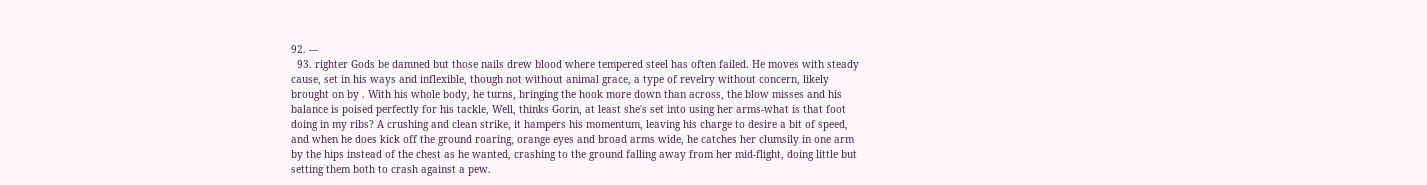92. ---
  93. righter Gods be damned but those nails drew blood where tempered steel has often failed. He moves with steady cause, set in his ways and inflexible, though not without animal grace, a type of revelry without concern, likely brought on by . With his whole body, he turns, bringing the hook more down than across, the blow misses and his balance is poised perfectly for his tackle, Well, thinks Gorin, at least she's set into using her arms-what is that foot doing in my ribs? A crushing and clean strike, it hampers his momentum, leaving his charge to desire a bit of speed, and when he does kick off the ground roaring, orange eyes and broad arms wide, he catches her clumsily in one arm by the hips instead of the chest as he wanted, crashing to the ground falling away from her mid-flight, doing little but setting them both to crash against a pew.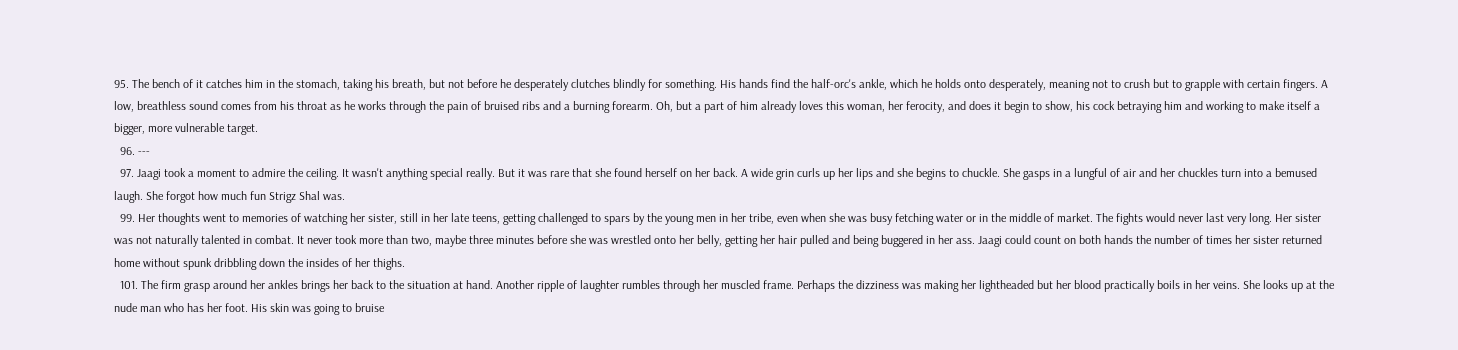95. The bench of it catches him in the stomach, taking his breath, but not before he desperately clutches blindly for something. His hands find the half-orc's ankle, which he holds onto desperately, meaning not to crush but to grapple with certain fingers. A low, breathless sound comes from his throat as he works through the pain of bruised ribs and a burning forearm. Oh, but a part of him already loves this woman, her ferocity, and does it begin to show, his cock betraying him and working to make itself a bigger, more vulnerable target.
  96. ---
  97. Jaagi took a moment to admire the ceiling. It wasn't anything special really. But it was rare that she found herself on her back. A wide grin curls up her lips and she begins to chuckle. She gasps in a lungful of air and her chuckles turn into a bemused laugh. She forgot how much fun Strigz Shal was.
  99. Her thoughts went to memories of watching her sister, still in her late teens, getting challenged to spars by the young men in her tribe, even when she was busy fetching water or in the middle of market. The fights would never last very long. Her sister was not naturally talented in combat. It never took more than two, maybe three minutes before she was wrestled onto her belly, getting her hair pulled and being buggered in her ass. Jaagi could count on both hands the number of times her sister returned home without spunk dribbling down the insides of her thighs.
  101. The firm grasp around her ankles brings her back to the situation at hand. Another ripple of laughter rumbles through her muscled frame. Perhaps the dizziness was making her lightheaded but her blood practically boils in her veins. She looks up at the nude man who has her foot. His skin was going to bruise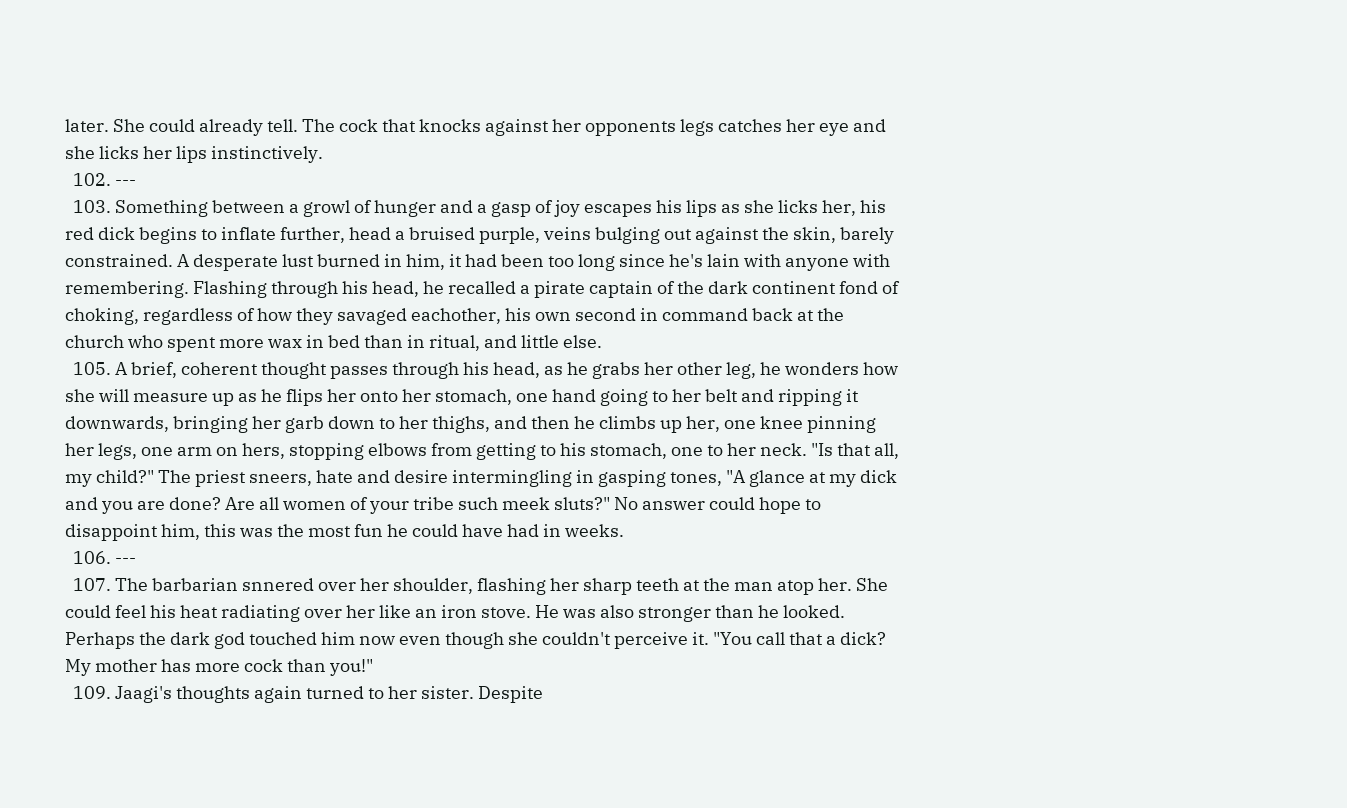later. She could already tell. The cock that knocks against her opponents legs catches her eye and she licks her lips instinctively.
  102. ---
  103. Something between a growl of hunger and a gasp of joy escapes his lips as she licks her, his red dick begins to inflate further, head a bruised purple, veins bulging out against the skin, barely constrained. A desperate lust burned in him, it had been too long since he's lain with anyone with remembering. Flashing through his head, he recalled a pirate captain of the dark continent fond of choking, regardless of how they savaged eachother, his own second in command back at the church who spent more wax in bed than in ritual, and little else.
  105. A brief, coherent thought passes through his head, as he grabs her other leg, he wonders how she will measure up as he flips her onto her stomach, one hand going to her belt and ripping it downwards, bringing her garb down to her thighs, and then he climbs up her, one knee pinning her legs, one arm on hers, stopping elbows from getting to his stomach, one to her neck. "Is that all, my child?" The priest sneers, hate and desire intermingling in gasping tones, "A glance at my dick and you are done? Are all women of your tribe such meek sluts?" No answer could hope to disappoint him, this was the most fun he could have had in weeks.
  106. ---
  107. The barbarian snnered over her shoulder, flashing her sharp teeth at the man atop her. She could feel his heat radiating over her like an iron stove. He was also stronger than he looked. Perhaps the dark god touched him now even though she couldn't perceive it. "You call that a dick? My mother has more cock than you!"
  109. Jaagi's thoughts again turned to her sister. Despite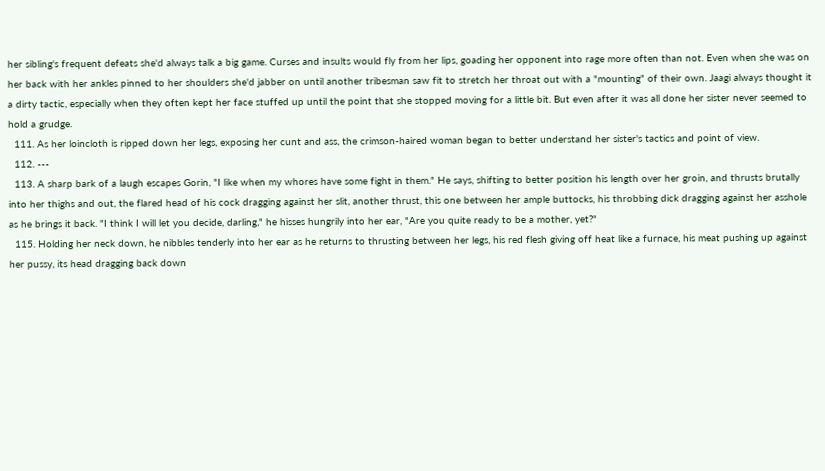her sibling's frequent defeats she'd always talk a big game. Curses and insults would fly from her lips, goading her opponent into rage more often than not. Even when she was on her back with her ankles pinned to her shoulders she'd jabber on until another tribesman saw fit to stretch her throat out with a "mounting" of their own. Jaagi always thought it a dirty tactic, especially when they often kept her face stuffed up until the point that she stopped moving for a little bit. But even after it was all done her sister never seemed to hold a grudge.
  111. As her loincloth is ripped down her legs, exposing her cunt and ass, the crimson-haired woman began to better understand her sister's tactics and point of view.
  112. ---
  113. A sharp bark of a laugh escapes Gorin, "I like when my whores have some fight in them." He says, shifting to better position his length over her groin, and thrusts brutally into her thighs and out, the flared head of his cock dragging against her slit, another thrust, this one between her ample buttocks, his throbbing dick dragging against her asshole as he brings it back. "I think I will let you decide, darling," he hisses hungrily into her ear, "Are you quite ready to be a mother, yet?"
  115. Holding her neck down, he nibbles tenderly into her ear as he returns to thrusting between her legs, his red flesh giving off heat like a furnace, his meat pushing up against her pussy, its head dragging back down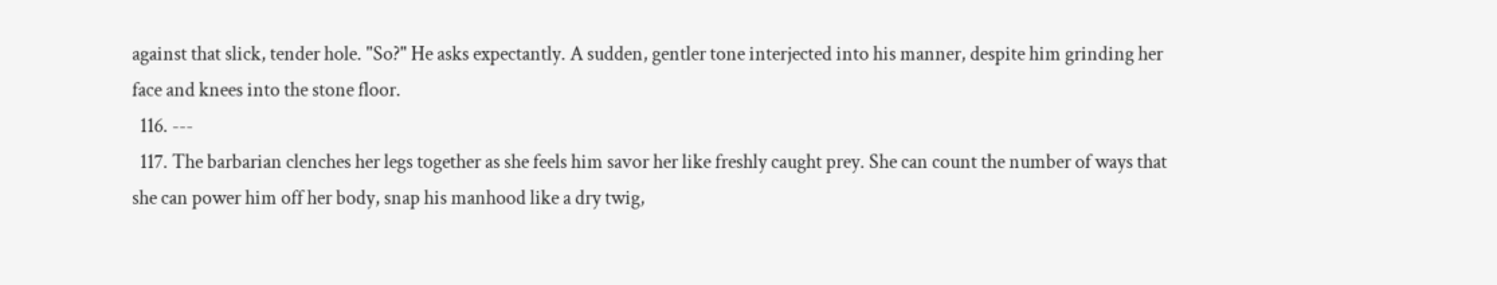against that slick, tender hole. "So?" He asks expectantly. A sudden, gentler tone interjected into his manner, despite him grinding her face and knees into the stone floor.
  116. ---
  117. The barbarian clenches her legs together as she feels him savor her like freshly caught prey. She can count the number of ways that she can power him off her body, snap his manhood like a dry twig,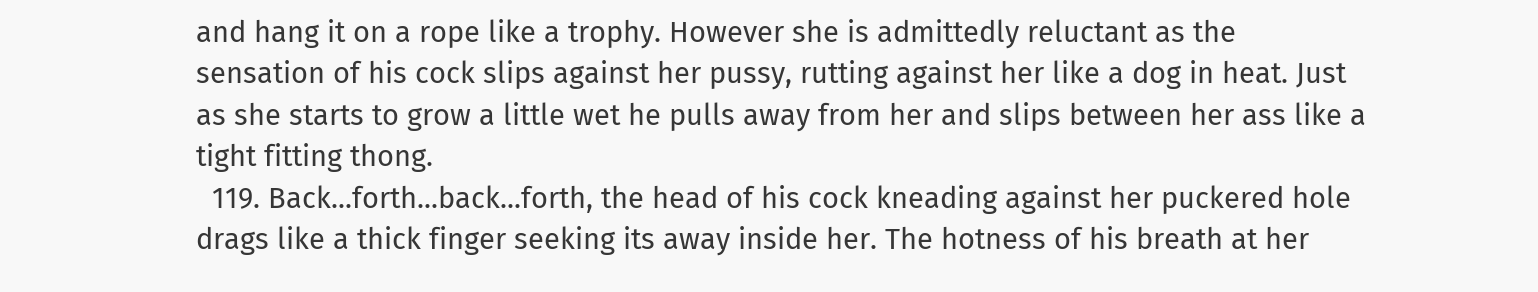and hang it on a rope like a trophy. However she is admittedly reluctant as the sensation of his cock slips against her pussy, rutting against her like a dog in heat. Just as she starts to grow a little wet he pulls away from her and slips between her ass like a tight fitting thong.
  119. Back...forth...back...forth, the head of his cock kneading against her puckered hole drags like a thick finger seeking its away inside her. The hotness of his breath at her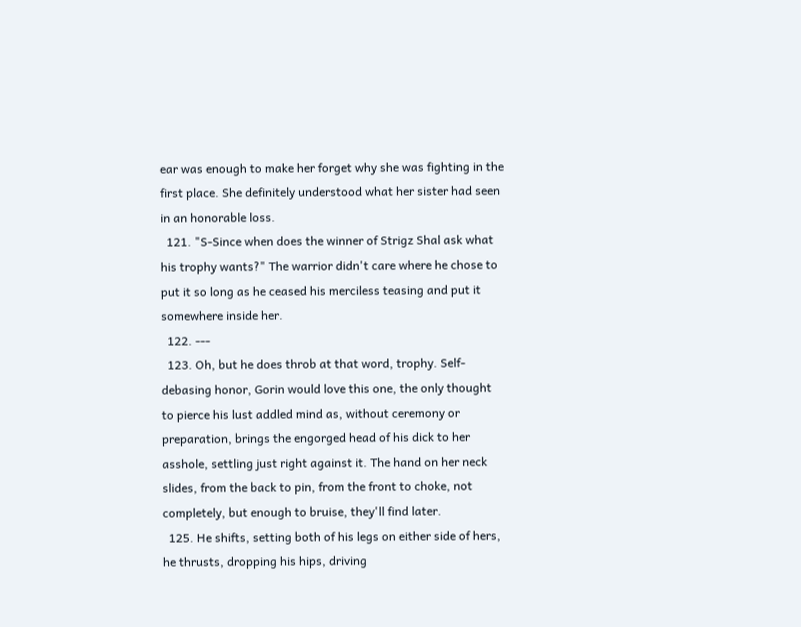ear was enough to make her forget why she was fighting in the first place. She definitely understood what her sister had seen in an honorable loss.
  121. "S-Since when does the winner of Strigz Shal ask what his trophy wants?" The warrior didn't care where he chose to put it so long as he ceased his merciless teasing and put it somewhere inside her.
  122. ---
  123. Oh, but he does throb at that word, trophy. Self-debasing honor, Gorin would love this one, the only thought to pierce his lust addled mind as, without ceremony or preparation, brings the engorged head of his dick to her asshole, settling just right against it. The hand on her neck slides, from the back to pin, from the front to choke, not completely, but enough to bruise, they'll find later.
  125. He shifts, setting both of his legs on either side of hers, he thrusts, dropping his hips, driving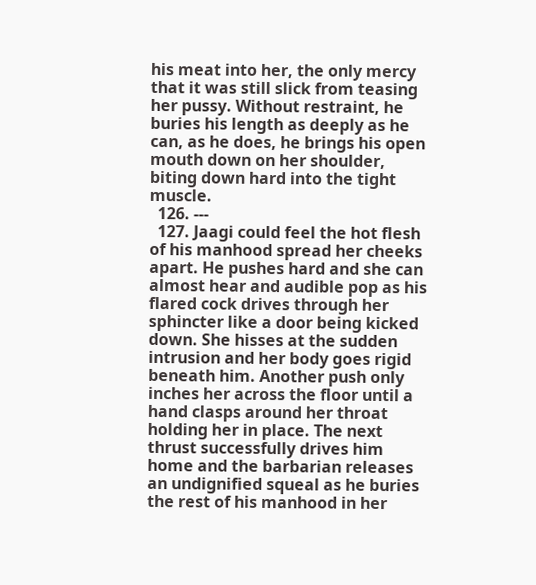his meat into her, the only mercy that it was still slick from teasing her pussy. Without restraint, he buries his length as deeply as he can, as he does, he brings his open mouth down on her shoulder, biting down hard into the tight muscle.
  126. ---
  127. Jaagi could feel the hot flesh of his manhood spread her cheeks apart. He pushes hard and she can almost hear and audible pop as his flared cock drives through her sphincter like a door being kicked down. She hisses at the sudden intrusion and her body goes rigid beneath him. Another push only inches her across the floor until a hand clasps around her throat holding her in place. The next thrust successfully drives him home and the barbarian releases an undignified squeal as he buries the rest of his manhood in her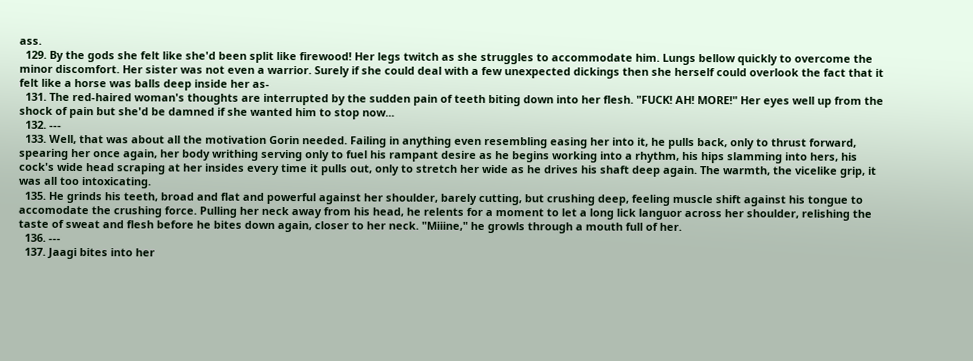ass.
  129. By the gods she felt like she'd been split like firewood! Her legs twitch as she struggles to accommodate him. Lungs bellow quickly to overcome the minor discomfort. Her sister was not even a warrior. Surely if she could deal with a few unexpected dickings then she herself could overlook the fact that it felt like a horse was balls deep inside her as-
  131. The red-haired woman's thoughts are interrupted by the sudden pain of teeth biting down into her flesh. "FUCK! AH! MORE!" Her eyes well up from the shock of pain but she'd be damned if she wanted him to stop now...
  132. ---
  133. Well, that was about all the motivation Gorin needed. Failing in anything even resembling easing her into it, he pulls back, only to thrust forward, spearing her once again, her body writhing serving only to fuel his rampant desire as he begins working into a rhythm, his hips slamming into hers, his cock's wide head scraping at her insides every time it pulls out, only to stretch her wide as he drives his shaft deep again. The warmth, the vicelike grip, it was all too intoxicating.
  135. He grinds his teeth, broad and flat and powerful against her shoulder, barely cutting, but crushing deep, feeling muscle shift against his tongue to accomodate the crushing force. Pulling her neck away from his head, he relents for a moment to let a long lick languor across her shoulder, relishing the taste of sweat and flesh before he bites down again, closer to her neck. "Miiine," he growls through a mouth full of her.
  136. ---
  137. Jaagi bites into her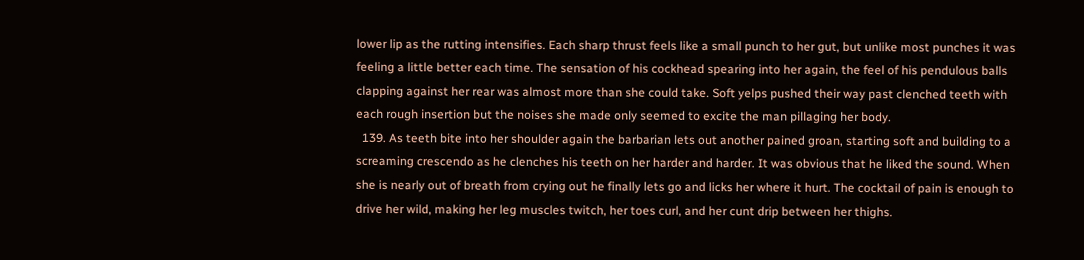lower lip as the rutting intensifies. Each sharp thrust feels like a small punch to her gut, but unlike most punches it was feeling a little better each time. The sensation of his cockhead spearing into her again, the feel of his pendulous balls clapping against her rear was almost more than she could take. Soft yelps pushed their way past clenched teeth with each rough insertion but the noises she made only seemed to excite the man pillaging her body.
  139. As teeth bite into her shoulder again the barbarian lets out another pained groan, starting soft and building to a screaming crescendo as he clenches his teeth on her harder and harder. It was obvious that he liked the sound. When she is nearly out of breath from crying out he finally lets go and licks her where it hurt. The cocktail of pain is enough to drive her wild, making her leg muscles twitch, her toes curl, and her cunt drip between her thighs.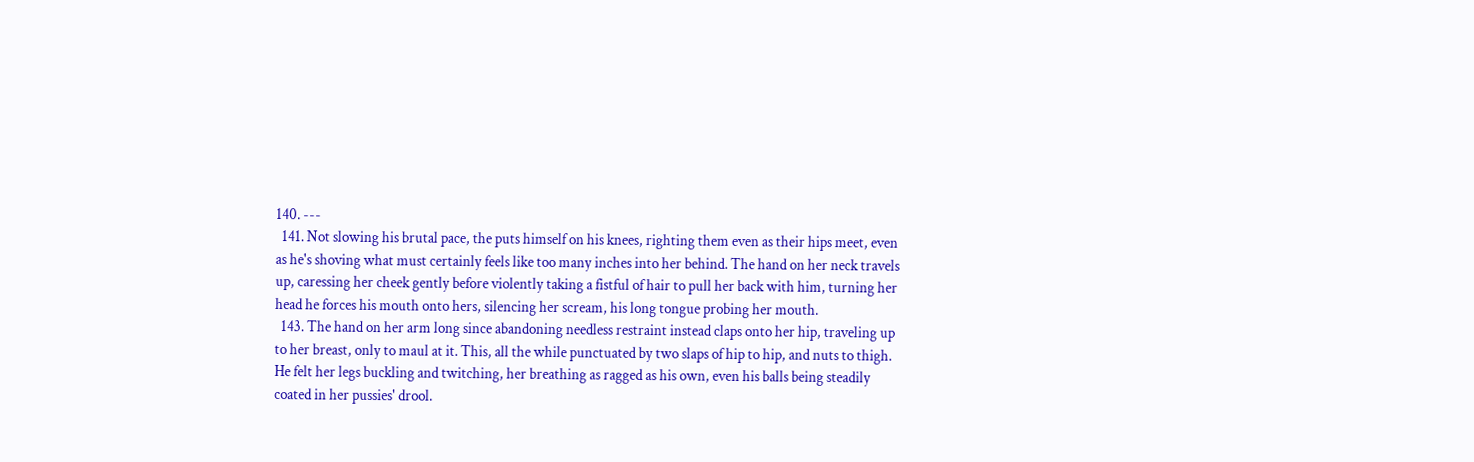140. ---
  141. Not slowing his brutal pace, the puts himself on his knees, righting them even as their hips meet, even as he's shoving what must certainly feels like too many inches into her behind. The hand on her neck travels up, caressing her cheek gently before violently taking a fistful of hair to pull her back with him, turning her head he forces his mouth onto hers, silencing her scream, his long tongue probing her mouth.
  143. The hand on her arm long since abandoning needless restraint instead claps onto her hip, traveling up to her breast, only to maul at it. This, all the while punctuated by two slaps of hip to hip, and nuts to thigh. He felt her legs buckling and twitching, her breathing as ragged as his own, even his balls being steadily coated in her pussies' drool.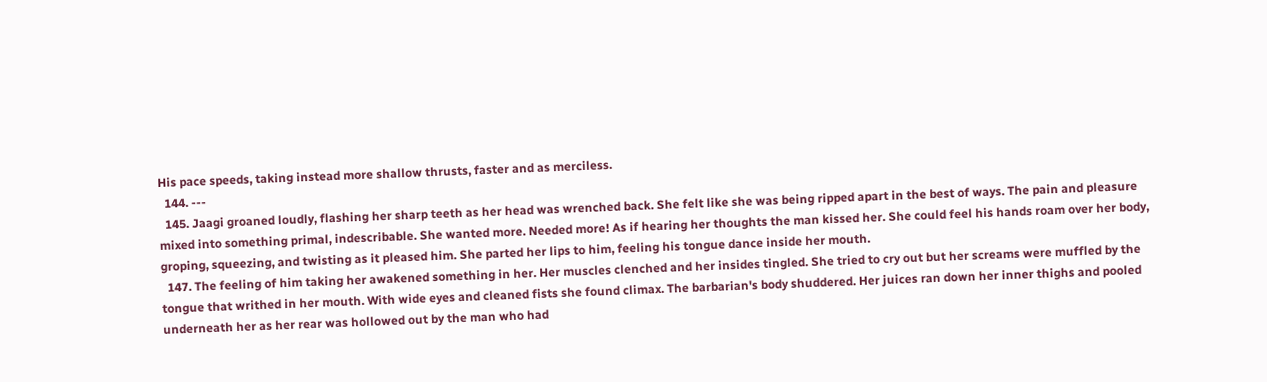His pace speeds, taking instead more shallow thrusts, faster and as merciless.
  144. ---
  145. Jaagi groaned loudly, flashing her sharp teeth as her head was wrenched back. She felt like she was being ripped apart in the best of ways. The pain and pleasure mixed into something primal, indescribable. She wanted more. Needed more! As if hearing her thoughts the man kissed her. She could feel his hands roam over her body, groping, squeezing, and twisting as it pleased him. She parted her lips to him, feeling his tongue dance inside her mouth.
  147. The feeling of him taking her awakened something in her. Her muscles clenched and her insides tingled. She tried to cry out but her screams were muffled by the tongue that writhed in her mouth. With wide eyes and cleaned fists she found climax. The barbarian's body shuddered. Her juices ran down her inner thighs and pooled underneath her as her rear was hollowed out by the man who had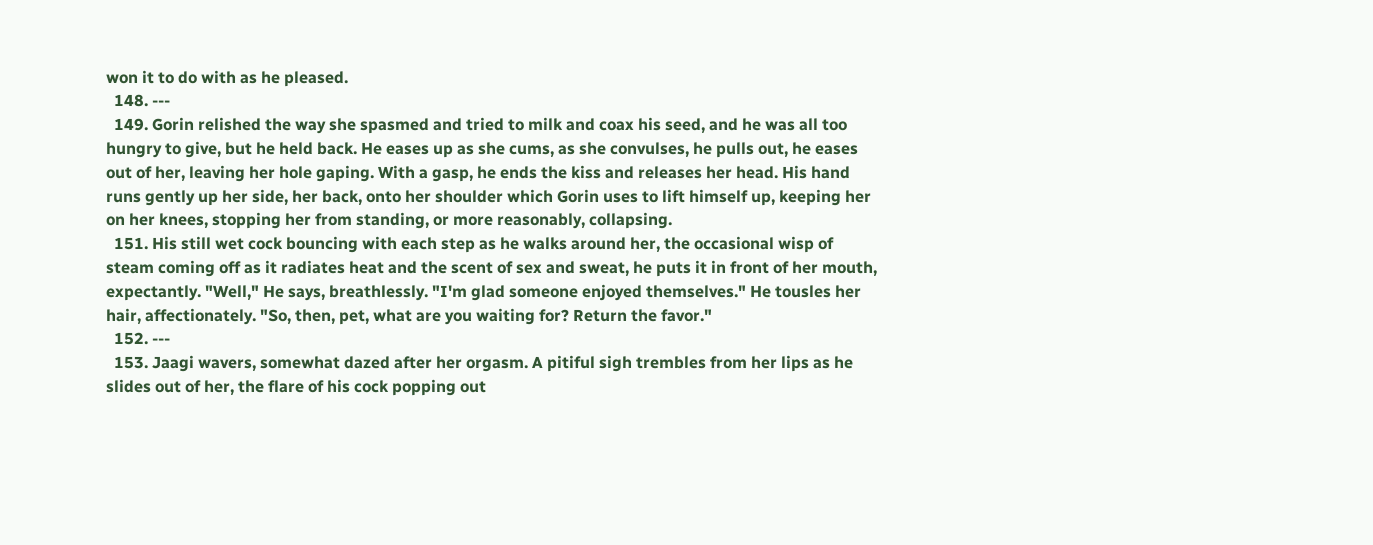won it to do with as he pleased.
  148. ---
  149. Gorin relished the way she spasmed and tried to milk and coax his seed, and he was all too hungry to give, but he held back. He eases up as she cums, as she convulses, he pulls out, he eases out of her, leaving her hole gaping. With a gasp, he ends the kiss and releases her head. His hand runs gently up her side, her back, onto her shoulder which Gorin uses to lift himself up, keeping her on her knees, stopping her from standing, or more reasonably, collapsing.
  151. His still wet cock bouncing with each step as he walks around her, the occasional wisp of steam coming off as it radiates heat and the scent of sex and sweat, he puts it in front of her mouth, expectantly. "Well," He says, breathlessly. "I'm glad someone enjoyed themselves." He tousles her hair, affectionately. "So, then, pet, what are you waiting for? Return the favor."
  152. ---
  153. Jaagi wavers, somewhat dazed after her orgasm. A pitiful sigh trembles from her lips as he slides out of her, the flare of his cock popping out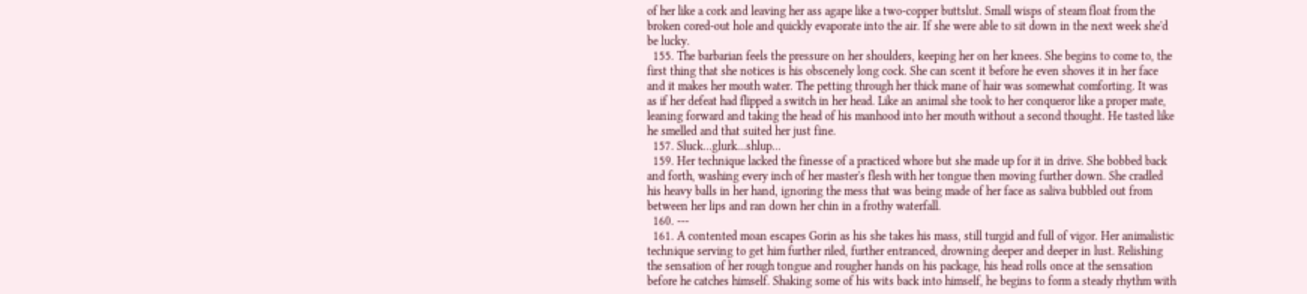of her like a cork and leaving her ass agape like a two-copper buttslut. Small wisps of steam float from the broken cored-out hole and quickly evaporate into the air. If she were able to sit down in the next week she'd be lucky.
  155. The barbarian feels the pressure on her shoulders, keeping her on her knees. She begins to come to, the first thing that she notices is his obscenely long cock. She can scent it before he even shoves it in her face and it makes her mouth water. The petting through her thick mane of hair was somewhat comforting. It was as if her defeat had flipped a switch in her head. Like an animal she took to her conqueror like a proper mate, leaning forward and taking the head of his manhood into her mouth without a second thought. He tasted like he smelled and that suited her just fine.
  157. Sluck...glurk...shlup...
  159. Her technique lacked the finesse of a practiced whore but she made up for it in drive. She bobbed back and forth, washing every inch of her master's flesh with her tongue then moving further down. She cradled his heavy balls in her hand, ignoring the mess that was being made of her face as saliva bubbled out from between her lips and ran down her chin in a frothy waterfall.
  160. ---
  161. A contented moan escapes Gorin as his she takes his mass, still turgid and full of vigor. Her animalistic technique serving to get him further riled, further entranced, drowning deeper and deeper in lust. Relishing the sensation of her rough tongue and rougher hands on his package, his head rolls once at the sensation before he catches himself. Shaking some of his wits back into himself, he begins to form a steady rhythm with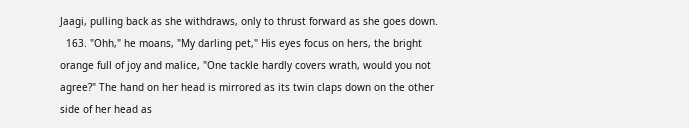Jaagi, pulling back as she withdraws, only to thrust forward as she goes down.
  163. "Ohh," he moans, "My darling pet," His eyes focus on hers, the bright orange full of joy and malice, "One tackle hardly covers wrath, would you not agree?" The hand on her head is mirrored as its twin claps down on the other side of her head as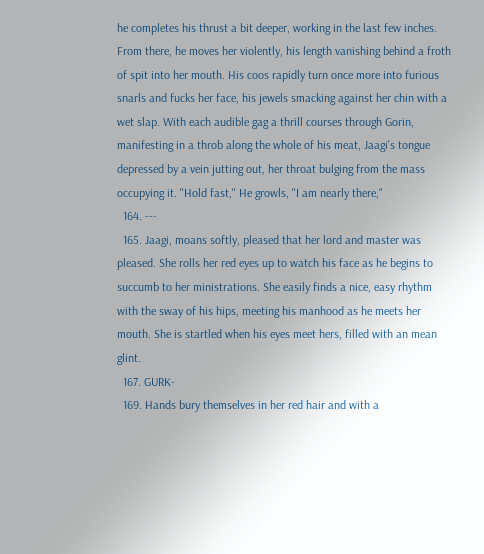he completes his thrust a bit deeper, working in the last few inches. From there, he moves her violently, his length vanishing behind a froth of spit into her mouth. His coos rapidly turn once more into furious snarls and fucks her face, his jewels smacking against her chin with a wet slap. With each audible gag a thrill courses through Gorin, manifesting in a throb along the whole of his meat, Jaagi's tongue depressed by a vein jutting out, her throat bulging from the mass occupying it. "Hold fast," He growls, "I am nearly there,"
  164. ---
  165. Jaagi, moans softly, pleased that her lord and master was pleased. She rolls her red eyes up to watch his face as he begins to succumb to her ministrations. She easily finds a nice, easy rhythm with the sway of his hips, meeting his manhood as he meets her mouth. She is startled when his eyes meet hers, filled with an mean glint.
  167. GURK-
  169. Hands bury themselves in her red hair and with a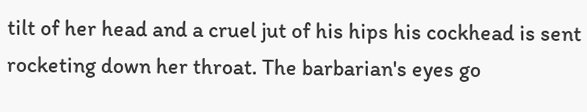tilt of her head and a cruel jut of his hips his cockhead is sent rocketing down her throat. The barbarian's eyes go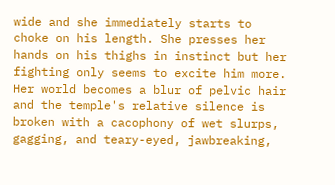wide and she immediately starts to choke on his length. She presses her hands on his thighs in instinct but her fighting only seems to excite him more. Her world becomes a blur of pelvic hair and the temple's relative silence is broken with a cacophony of wet slurps, gagging, and teary-eyed, jawbreaking,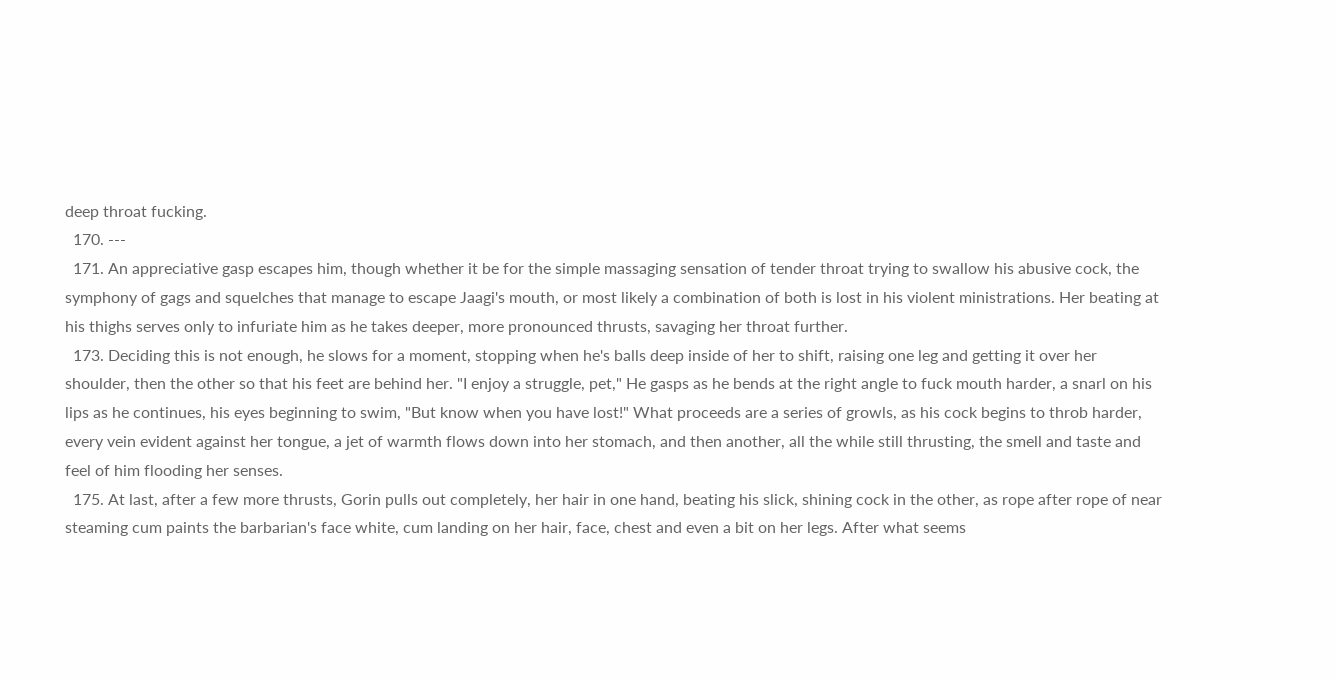deep throat fucking.
  170. ---
  171. An appreciative gasp escapes him, though whether it be for the simple massaging sensation of tender throat trying to swallow his abusive cock, the symphony of gags and squelches that manage to escape Jaagi's mouth, or most likely a combination of both is lost in his violent ministrations. Her beating at his thighs serves only to infuriate him as he takes deeper, more pronounced thrusts, savaging her throat further.
  173. Deciding this is not enough, he slows for a moment, stopping when he's balls deep inside of her to shift, raising one leg and getting it over her shoulder, then the other so that his feet are behind her. "I enjoy a struggle, pet," He gasps as he bends at the right angle to fuck mouth harder, a snarl on his lips as he continues, his eyes beginning to swim, "But know when you have lost!" What proceeds are a series of growls, as his cock begins to throb harder, every vein evident against her tongue, a jet of warmth flows down into her stomach, and then another, all the while still thrusting, the smell and taste and feel of him flooding her senses.
  175. At last, after a few more thrusts, Gorin pulls out completely, her hair in one hand, beating his slick, shining cock in the other, as rope after rope of near steaming cum paints the barbarian's face white, cum landing on her hair, face, chest and even a bit on her legs. After what seems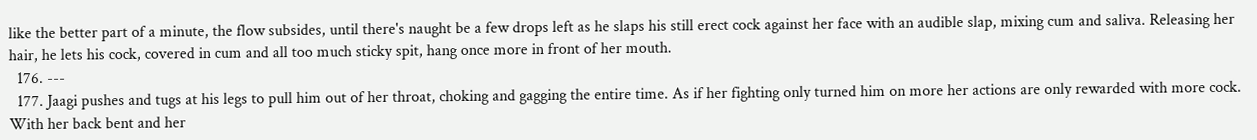like the better part of a minute, the flow subsides, until there's naught be a few drops left as he slaps his still erect cock against her face with an audible slap, mixing cum and saliva. Releasing her hair, he lets his cock, covered in cum and all too much sticky spit, hang once more in front of her mouth.
  176. ---
  177. Jaagi pushes and tugs at his legs to pull him out of her throat, choking and gagging the entire time. As if her fighting only turned him on more her actions are only rewarded with more cock. With her back bent and her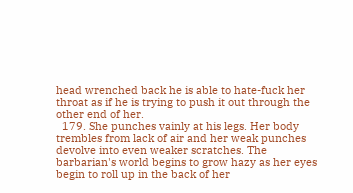head wrenched back he is able to hate-fuck her throat as if he is trying to push it out through the other end of her.
  179. She punches vainly at his legs. Her body trembles from lack of air and her weak punches devolve into even weaker scratches. The barbarian's world begins to grow hazy as her eyes begin to roll up in the back of her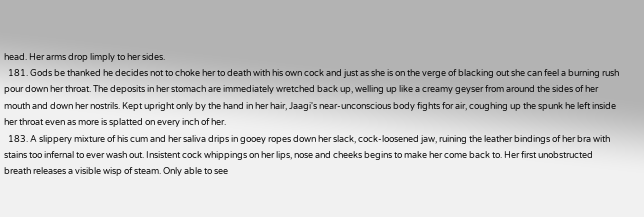head. Her arms drop limply to her sides.
  181. Gods be thanked he decides not to choke her to death with his own cock and just as she is on the verge of blacking out she can feel a burning rush pour down her throat. The deposits in her stomach are immediately wretched back up, welling up like a creamy geyser from around the sides of her mouth and down her nostrils. Kept upright only by the hand in her hair, Jaagi's near-unconscious body fights for air, coughing up the spunk he left inside her throat even as more is splatted on every inch of her.
  183. A slippery mixture of his cum and her saliva drips in gooey ropes down her slack, cock-loosened jaw, ruining the leather bindings of her bra with stains too infernal to ever wash out. Insistent cock whippings on her lips, nose and cheeks begins to make her come back to. Her first unobstructed breath releases a visible wisp of steam. Only able to see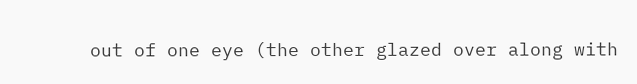out of one eye (the other glazed over along with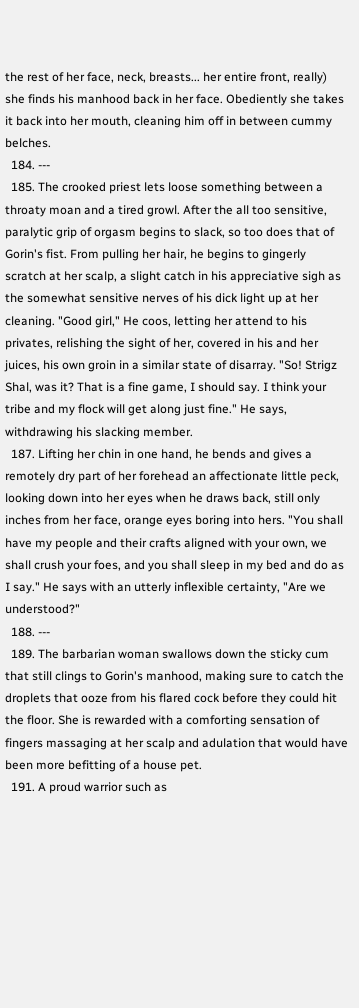the rest of her face, neck, breasts... her entire front, really) she finds his manhood back in her face. Obediently she takes it back into her mouth, cleaning him off in between cummy belches.
  184. ---
  185. The crooked priest lets loose something between a throaty moan and a tired growl. After the all too sensitive, paralytic grip of orgasm begins to slack, so too does that of Gorin's fist. From pulling her hair, he begins to gingerly scratch at her scalp, a slight catch in his appreciative sigh as the somewhat sensitive nerves of his dick light up at her cleaning. "Good girl," He coos, letting her attend to his privates, relishing the sight of her, covered in his and her juices, his own groin in a similar state of disarray. "So! Strigz Shal, was it? That is a fine game, I should say. I think your tribe and my flock will get along just fine." He says, withdrawing his slacking member.
  187. Lifting her chin in one hand, he bends and gives a remotely dry part of her forehead an affectionate little peck, looking down into her eyes when he draws back, still only inches from her face, orange eyes boring into hers. "You shall have my people and their crafts aligned with your own, we shall crush your foes, and you shall sleep in my bed and do as I say." He says with an utterly inflexible certainty, "Are we understood?"
  188. ---
  189. The barbarian woman swallows down the sticky cum that still clings to Gorin's manhood, making sure to catch the droplets that ooze from his flared cock before they could hit the floor. She is rewarded with a comforting sensation of fingers massaging at her scalp and adulation that would have been more befitting of a house pet.
  191. A proud warrior such as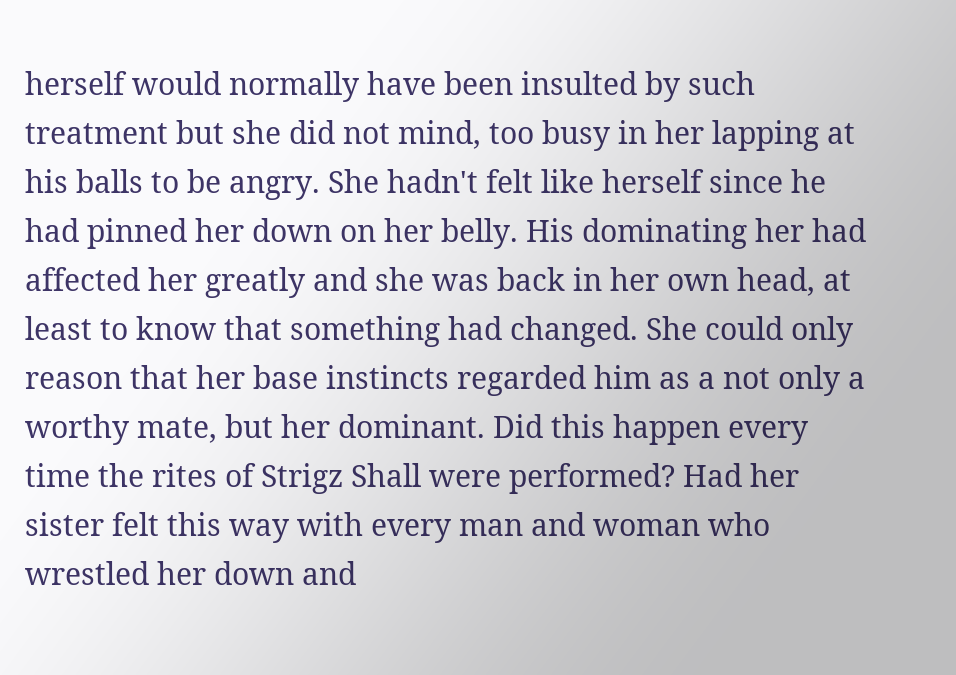herself would normally have been insulted by such treatment but she did not mind, too busy in her lapping at his balls to be angry. She hadn't felt like herself since he had pinned her down on her belly. His dominating her had affected her greatly and she was back in her own head, at least to know that something had changed. She could only reason that her base instincts regarded him as a not only a worthy mate, but her dominant. Did this happen every time the rites of Strigz Shall were performed? Had her sister felt this way with every man and woman who wrestled her down and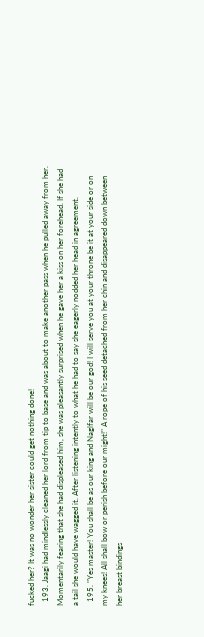fucked her? It was no wonder her sister could get nothing done!
  193. Jaagi had mindlessly cleaned her lord from tip to base and was about to make another pass when he pulled away from her. Momentarily fearing that she had displeased him, she was pleasantly surprised when he gave her a kiss on her forehead. If she had a tail she would have wagged it. After listening intently to what he had to say she eagerly nodded her head in agreement.
  195. "Yes master! You shall be as our king and Naglfar will be our god! I will serve you at your throne be it at your side or on my knees! All shall bow or perish before our might!" A rope of his seed detached from her chin and disappeared down between her breast bindings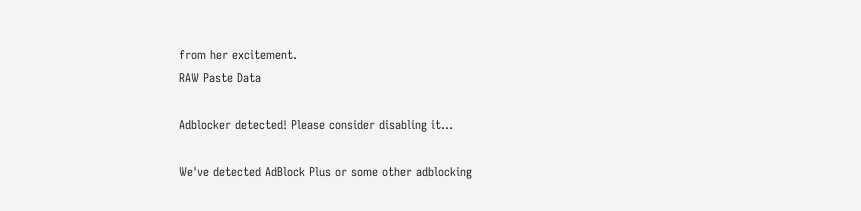from her excitement.
RAW Paste Data

Adblocker detected! Please consider disabling it...

We've detected AdBlock Plus or some other adblocking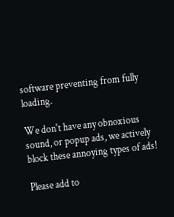software preventing from fully loading.

We don't have any obnoxious sound, or popup ads, we actively block these annoying types of ads!

Please add to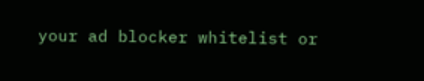your ad blocker whitelist or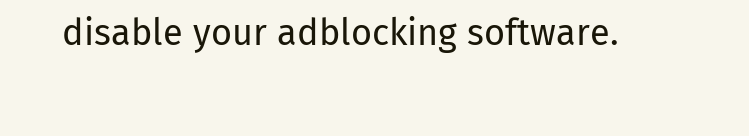disable your adblocking software.